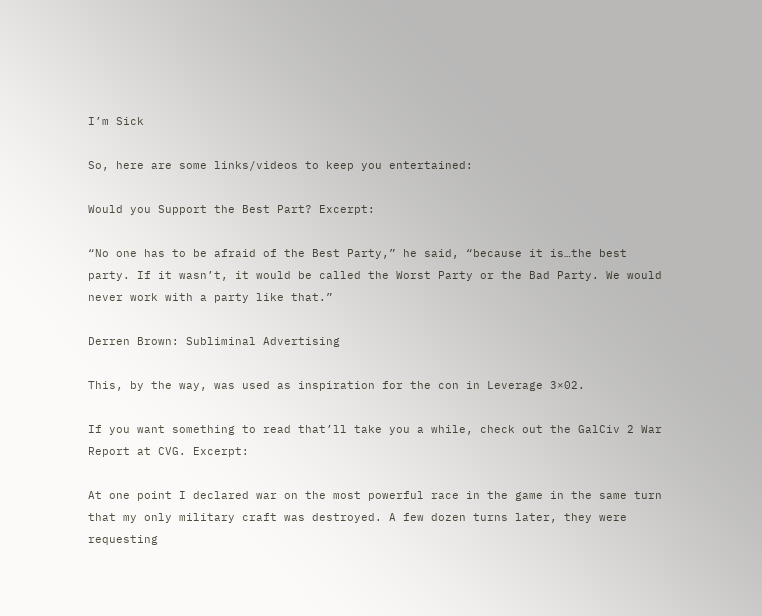I’m Sick

So, here are some links/videos to keep you entertained:

Would you Support the Best Part? Excerpt:

“No one has to be afraid of the Best Party,” he said, “because it is…the best party. If it wasn’t, it would be called the Worst Party or the Bad Party. We would never work with a party like that.”

Derren Brown: Subliminal Advertising

This, by the way, was used as inspiration for the con in Leverage 3×02.

If you want something to read that’ll take you a while, check out the GalCiv 2 War Report at CVG. Excerpt:

At one point I declared war on the most powerful race in the game in the same turn that my only military craft was destroyed. A few dozen turns later, they were requesting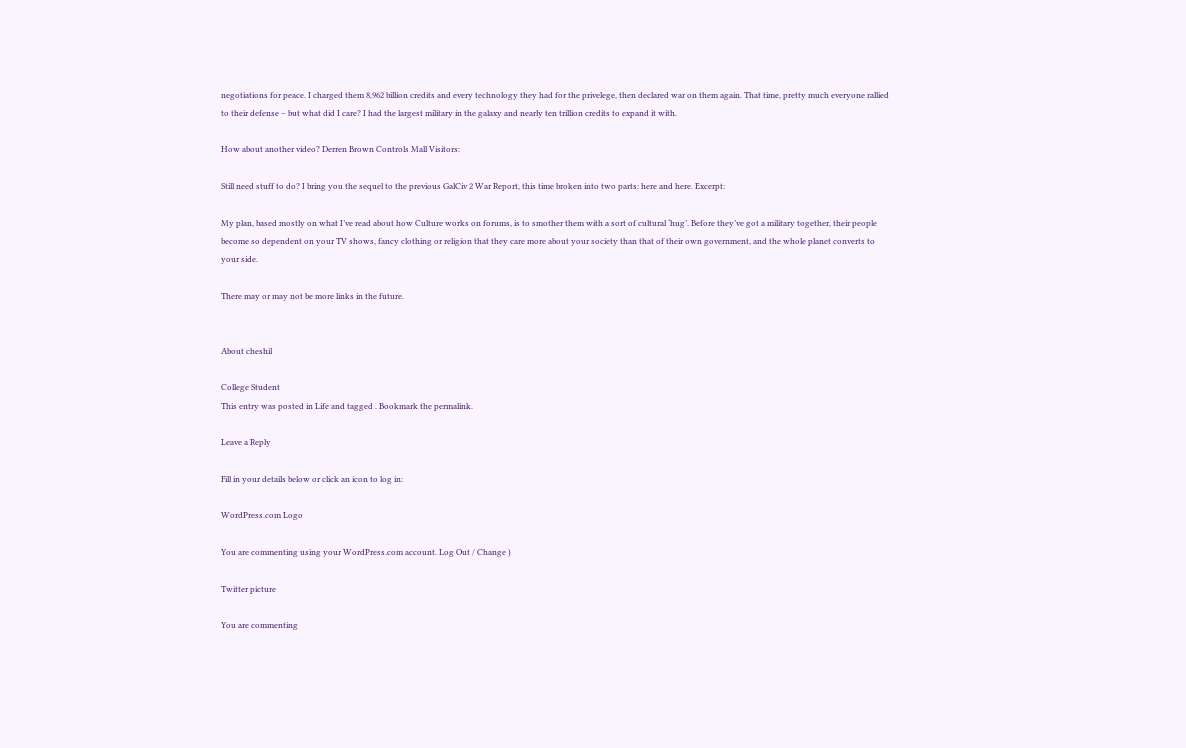negotiations for peace. I charged them 8,962 billion credits and every technology they had for the privelege, then declared war on them again. That time, pretty much everyone rallied to their defense – but what did I care? I had the largest military in the galaxy and nearly ten trillion credits to expand it with.

How about another video? Derren Brown Controls Mall Visitors:

Still need stuff to do? I bring you the sequel to the previous GalCiv 2 War Report, this time broken into two parts: here and here. Excerpt:

My plan, based mostly on what I’ve read about how Culture works on forums, is to smother them with a sort of cultural ‘hug’. Before they’ve got a military together, their people become so dependent on your TV shows, fancy clothing or religion that they care more about your society than that of their own government, and the whole planet converts to your side.

There may or may not be more links in the future.


About cheshil

College Student
This entry was posted in Life and tagged . Bookmark the permalink.

Leave a Reply

Fill in your details below or click an icon to log in:

WordPress.com Logo

You are commenting using your WordPress.com account. Log Out / Change )

Twitter picture

You are commenting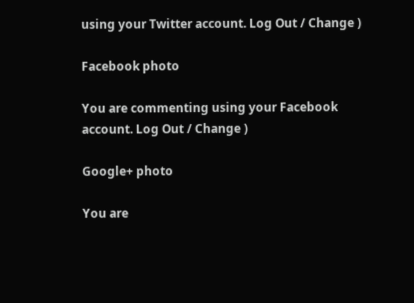using your Twitter account. Log Out / Change )

Facebook photo

You are commenting using your Facebook account. Log Out / Change )

Google+ photo

You are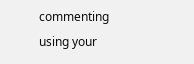commenting using your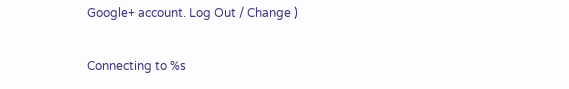Google+ account. Log Out / Change )

Connecting to %s